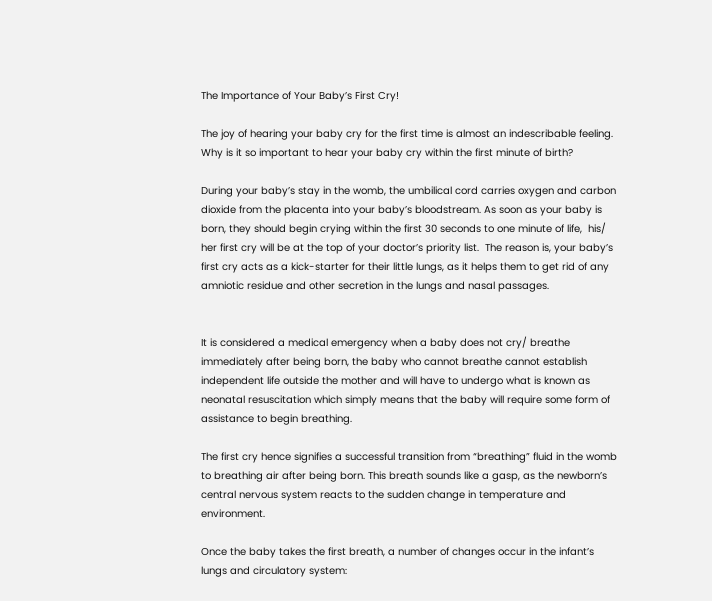The Importance of Your Baby’s First Cry!

The joy of hearing your baby cry for the first time is almost an indescribable feeling. Why is it so important to hear your baby cry within the first minute of birth?

During your baby’s stay in the womb, the umbilical cord carries oxygen and carbon dioxide from the placenta into your baby’s bloodstream. As soon as your baby is born, they should begin crying within the first 30 seconds to one minute of life,  his/ her first cry will be at the top of your doctor’s priority list.  The reason is, your baby’s first cry acts as a kick-starter for their little lungs, as it helps them to get rid of any amniotic residue and other secretion in the lungs and nasal passages.


It is considered a medical emergency when a baby does not cry/ breathe immediately after being born, the baby who cannot breathe cannot establish independent life outside the mother and will have to undergo what is known as neonatal resuscitation which simply means that the baby will require some form of assistance to begin breathing.

The first cry hence signifies a successful transition from “breathing” fluid in the womb to breathing air after being born. This breath sounds like a gasp, as the newborn’s central nervous system reacts to the sudden change in temperature and environment.

Once the baby takes the first breath, a number of changes occur in the infant’s lungs and circulatory system: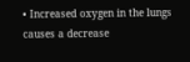• Increased oxygen in the lungs causes a decrease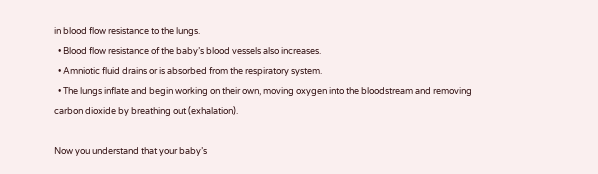in blood flow resistance to the lungs.
  • Blood flow resistance of the baby’s blood vessels also increases.
  • Amniotic fluid drains or is absorbed from the respiratory system.
  • The lungs inflate and begin working on their own, moving oxygen into the bloodstream and removing carbon dioxide by breathing out (exhalation).

Now you understand that your baby’s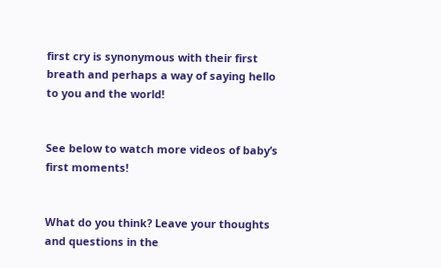first cry is synonymous with their first breath and perhaps a way of saying hello to you and the world!


See below to watch more videos of baby’s first moments!


What do you think? Leave your thoughts and questions in the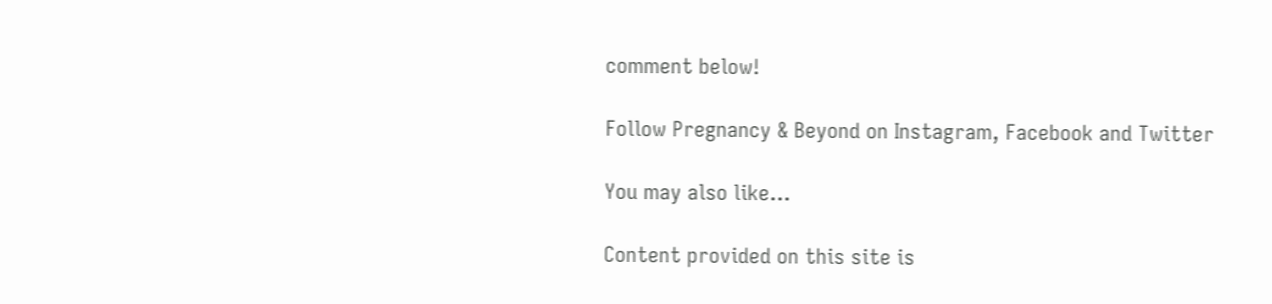comment below!

Follow Pregnancy & Beyond on Instagram, Facebook and Twitter

You may also like...

Content provided on this site is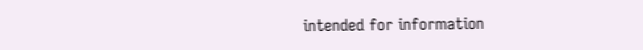intended for information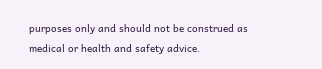purposes only and should not be construed as medical or health and safety advice.